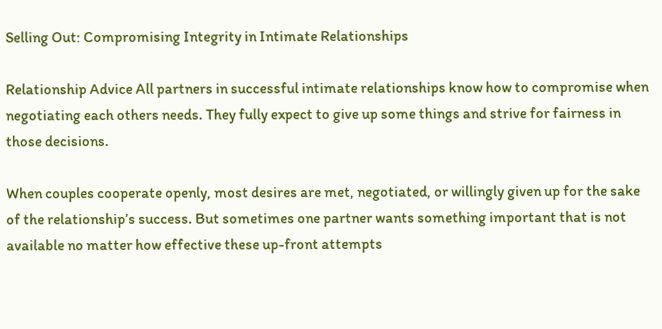Selling Out: Compromising Integrity in Intimate Relationships

Relationship Advice All partners in successful intimate relationships know how to compromise when negotiating each others needs. They fully expect to give up some things and strive for fairness in those decisions.

When couples cooperate openly, most desires are met, negotiated, or willingly given up for the sake of the relationship’s success. But sometimes one partner wants something important that is not available no matter how effective these up-front attempts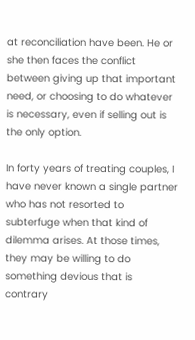at reconciliation have been. He or she then faces the conflict between giving up that important need, or choosing to do whatever is necessary, even if selling out is the only option.

In forty years of treating couples, I have never known a single partner who has not resorted to subterfuge when that kind of dilemma arises. At those times, they may be willing to do something devious that is contrary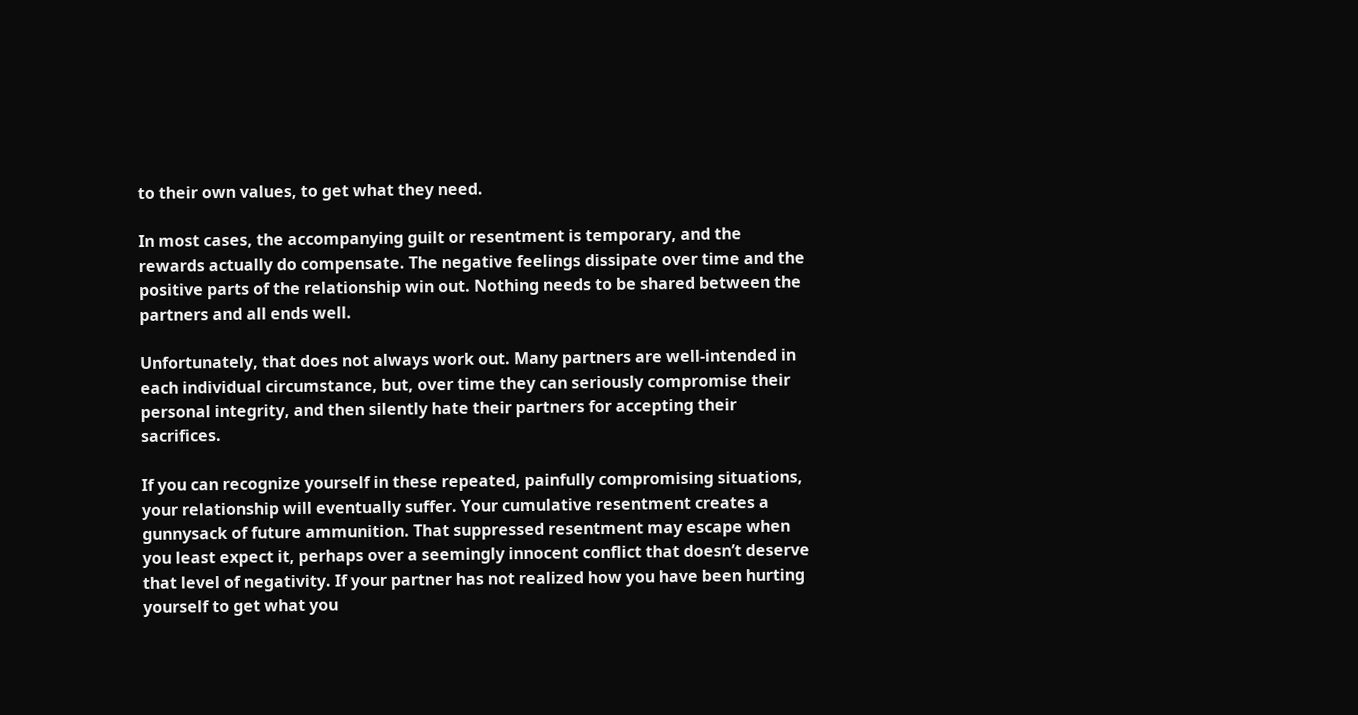to their own values, to get what they need.

In most cases, the accompanying guilt or resentment is temporary, and the rewards actually do compensate. The negative feelings dissipate over time and the positive parts of the relationship win out. Nothing needs to be shared between the partners and all ends well.

Unfortunately, that does not always work out. Many partners are well-intended in each individual circumstance, but, over time they can seriously compromise their personal integrity, and then silently hate their partners for accepting their sacrifices.

If you can recognize yourself in these repeated, painfully compromising situations, your relationship will eventually suffer. Your cumulative resentment creates a gunnysack of future ammunition. That suppressed resentment may escape when you least expect it, perhaps over a seemingly innocent conflict that doesn’t deserve that level of negativity. If your partner has not realized how you have been hurting yourself to get what you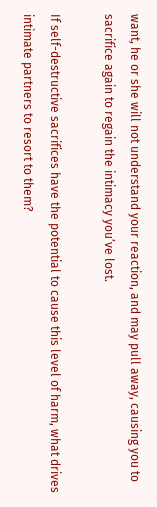want, he or she will not understand your reaction, and may pull away, causing you to sacrifice again to regain the intimacy you’ve lost.

If self-destructive sacrifices have the potential to cause this level of harm, what drives intimate partners to resort to them?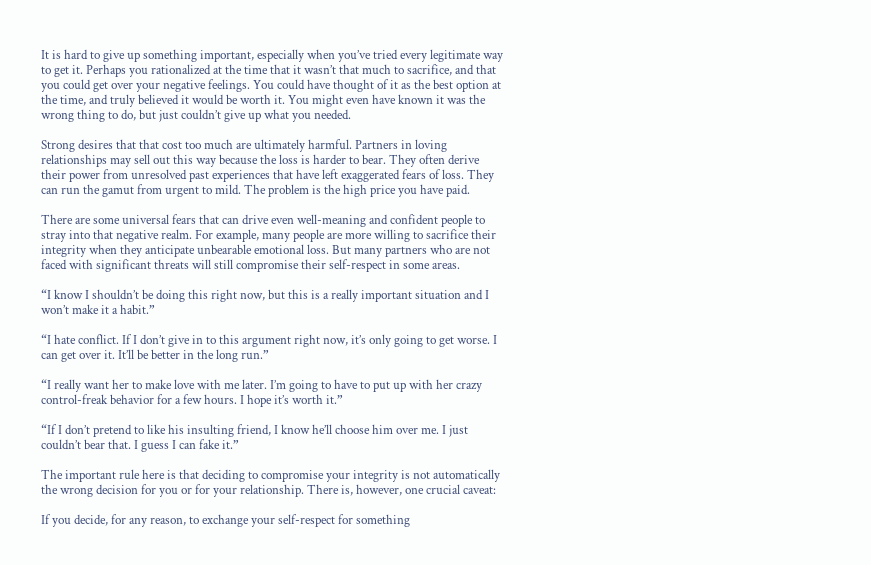It is hard to give up something important, especially when you’ve tried every legitimate way to get it. Perhaps you rationalized at the time that it wasn’t that much to sacrifice, and that you could get over your negative feelings. You could have thought of it as the best option at the time, and truly believed it would be worth it. You might even have known it was the wrong thing to do, but just couldn’t give up what you needed.

Strong desires that that cost too much are ultimately harmful. Partners in loving relationships may sell out this way because the loss is harder to bear. They often derive their power from unresolved past experiences that have left exaggerated fears of loss. They can run the gamut from urgent to mild. The problem is the high price you have paid.

There are some universal fears that can drive even well-meaning and confident people to stray into that negative realm. For example, many people are more willing to sacrifice their integrity when they anticipate unbearable emotional loss. But many partners who are not faced with significant threats will still compromise their self-respect in some areas.

“I know I shouldn’t be doing this right now, but this is a really important situation and I won’t make it a habit.”

“I hate conflict. If I don’t give in to this argument right now, it’s only going to get worse. I can get over it. It’ll be better in the long run.”

“I really want her to make love with me later. I’m going to have to put up with her crazy control-freak behavior for a few hours. I hope it’s worth it.”

“If I don’t pretend to like his insulting friend, I know he’ll choose him over me. I just couldn’t bear that. I guess I can fake it.”

The important rule here is that deciding to compromise your integrity is not automatically the wrong decision for you or for your relationship. There is, however, one crucial caveat:

If you decide, for any reason, to exchange your self-respect for something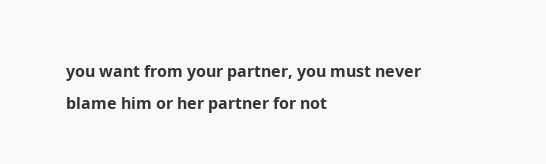you want from your partner, you must never blame him or her partner for not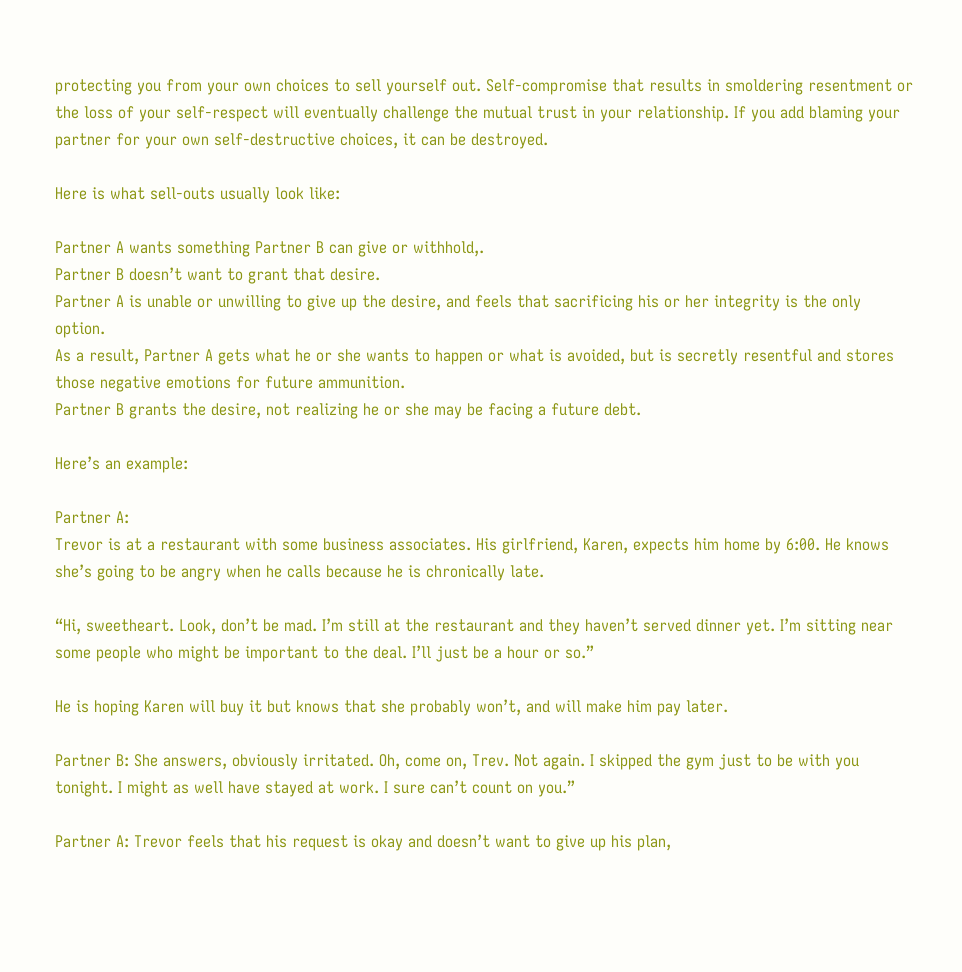protecting you from your own choices to sell yourself out. Self-compromise that results in smoldering resentment or the loss of your self-respect will eventually challenge the mutual trust in your relationship. If you add blaming your partner for your own self-destructive choices, it can be destroyed.

Here is what sell-outs usually look like:

Partner A wants something Partner B can give or withhold,.
Partner B doesn’t want to grant that desire.
Partner A is unable or unwilling to give up the desire, and feels that sacrificing his or her integrity is the only option.
As a result, Partner A gets what he or she wants to happen or what is avoided, but is secretly resentful and stores those negative emotions for future ammunition.
Partner B grants the desire, not realizing he or she may be facing a future debt.

Here’s an example:

Partner A:
Trevor is at a restaurant with some business associates. His girlfriend, Karen, expects him home by 6:00. He knows she’s going to be angry when he calls because he is chronically late.

“Hi, sweetheart. Look, don’t be mad. I’m still at the restaurant and they haven’t served dinner yet. I’m sitting near some people who might be important to the deal. I’ll just be a hour or so.”

He is hoping Karen will buy it but knows that she probably won’t, and will make him pay later.

Partner B: She answers, obviously irritated. Oh, come on, Trev. Not again. I skipped the gym just to be with you tonight. I might as well have stayed at work. I sure can’t count on you.”

Partner A: Trevor feels that his request is okay and doesn’t want to give up his plan,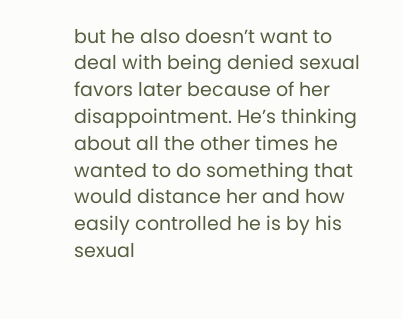but he also doesn’t want to deal with being denied sexual favors later because of her disappointment. He’s thinking about all the other times he wanted to do something that would distance her and how easily controlled he is by his sexual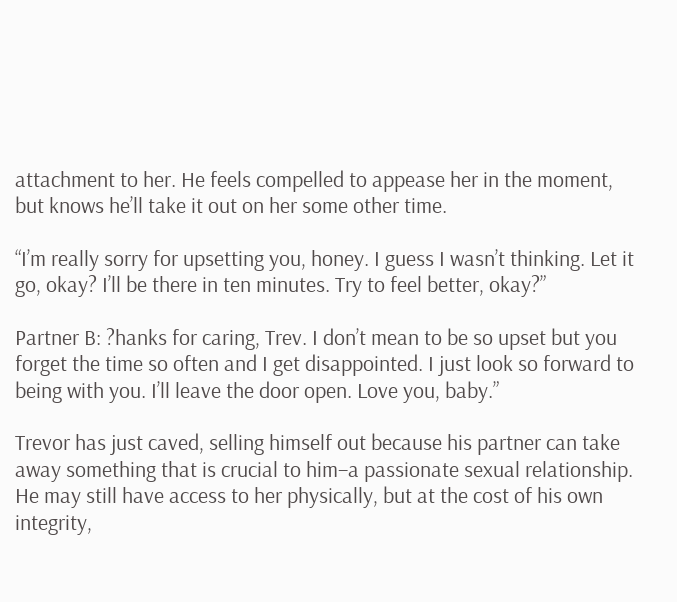attachment to her. He feels compelled to appease her in the moment, but knows he’ll take it out on her some other time.

“I’m really sorry for upsetting you, honey. I guess I wasn’t thinking. Let it go, okay? I’ll be there in ten minutes. Try to feel better, okay?”

Partner B: ?hanks for caring, Trev. I don’t mean to be so upset but you forget the time so often and I get disappointed. I just look so forward to being with you. I’ll leave the door open. Love you, baby.”

Trevor has just caved, selling himself out because his partner can take away something that is crucial to him–a passionate sexual relationship. He may still have access to her physically, but at the cost of his own integrity,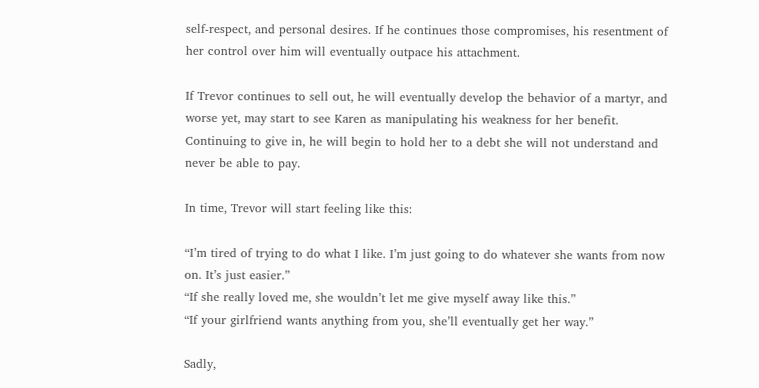self-respect, and personal desires. If he continues those compromises, his resentment of her control over him will eventually outpace his attachment.

If Trevor continues to sell out, he will eventually develop the behavior of a martyr, and worse yet, may start to see Karen as manipulating his weakness for her benefit. Continuing to give in, he will begin to hold her to a debt she will not understand and never be able to pay.

In time, Trevor will start feeling like this:

“I’m tired of trying to do what I like. I’m just going to do whatever she wants from now on. It’s just easier.”
“If she really loved me, she wouldn’t let me give myself away like this.”
“If your girlfriend wants anything from you, she’ll eventually get her way.”

Sadly,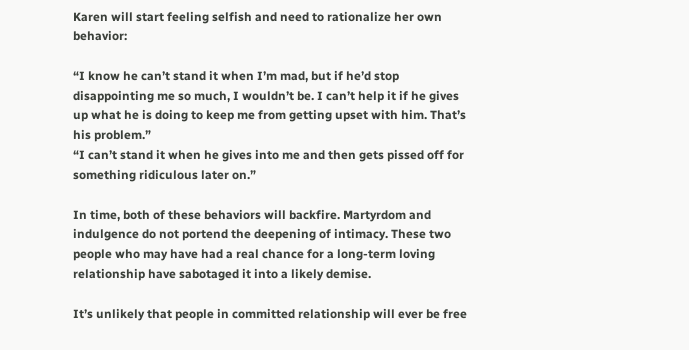Karen will start feeling selfish and need to rationalize her own behavior:

“I know he can’t stand it when I’m mad, but if he’d stop disappointing me so much, I wouldn’t be. I can’t help it if he gives up what he is doing to keep me from getting upset with him. That’s his problem.”
“I can’t stand it when he gives into me and then gets pissed off for something ridiculous later on.”

In time, both of these behaviors will backfire. Martyrdom and indulgence do not portend the deepening of intimacy. These two people who may have had a real chance for a long-term loving relationship have sabotaged it into a likely demise.

It’s unlikely that people in committed relationship will ever be free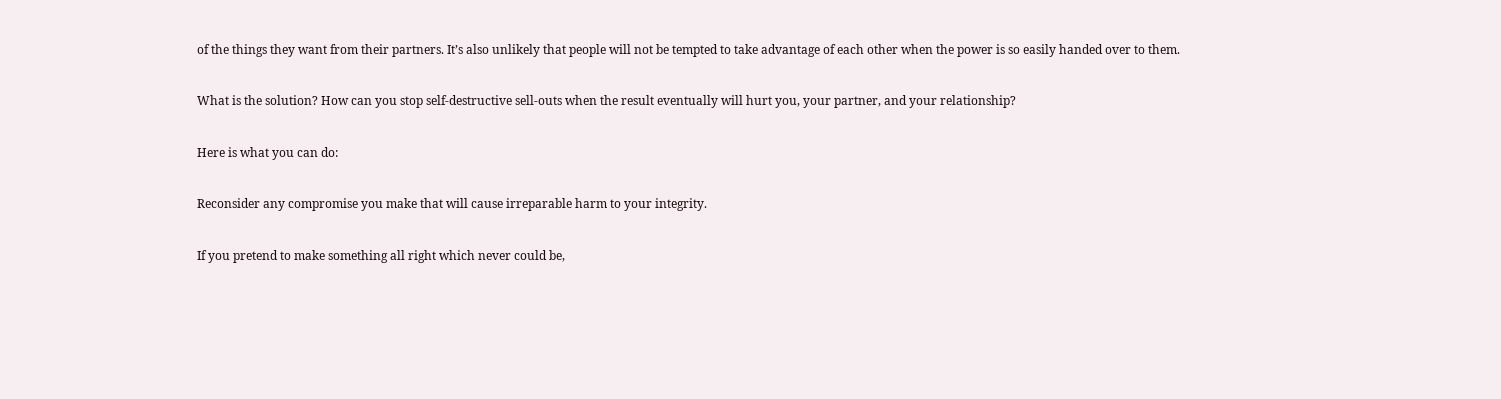of the things they want from their partners. It’s also unlikely that people will not be tempted to take advantage of each other when the power is so easily handed over to them.

What is the solution? How can you stop self-destructive sell-outs when the result eventually will hurt you, your partner, and your relationship?

Here is what you can do:

Reconsider any compromise you make that will cause irreparable harm to your integrity.

If you pretend to make something all right which never could be,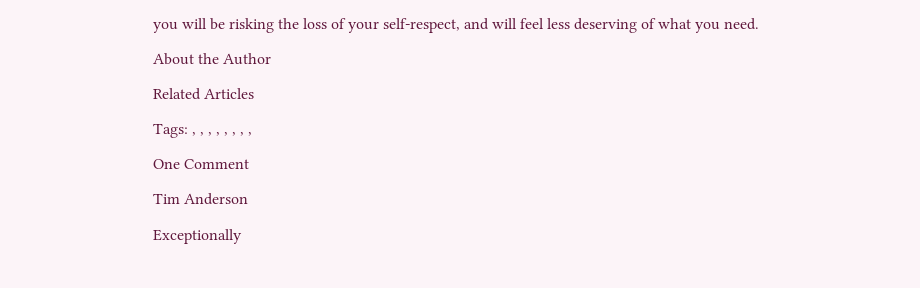you will be risking the loss of your self-respect, and will feel less deserving of what you need.

About the Author

Related Articles

Tags: , , , , , , , ,

One Comment

Tim Anderson

Exceptionally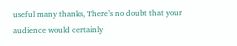useful many thanks, There’s no doubt that your audience would certainly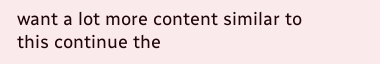want a lot more content similar to this continue the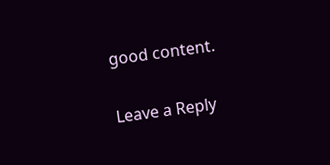good content.

Leave a Reply